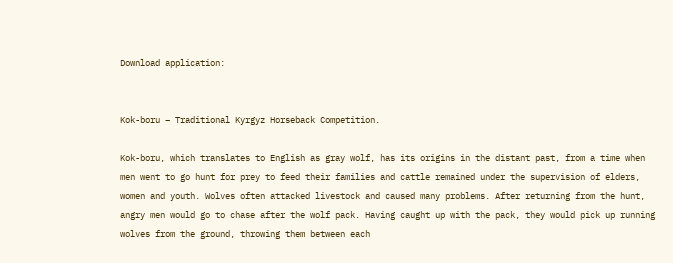Download application:


Kok-boru – Traditional Kyrgyz Horseback Competition.

Kok-boru, which translates to English as gray wolf, has its origins in the distant past, from a time when men went to go hunt for prey to feed their families and cattle remained under the supervision of elders, women and youth. Wolves often attacked livestock and caused many problems. After returning from the hunt, angry men would go to chase after the wolf pack. Having caught up with the pack, they would pick up running wolves from the ground, throwing them between each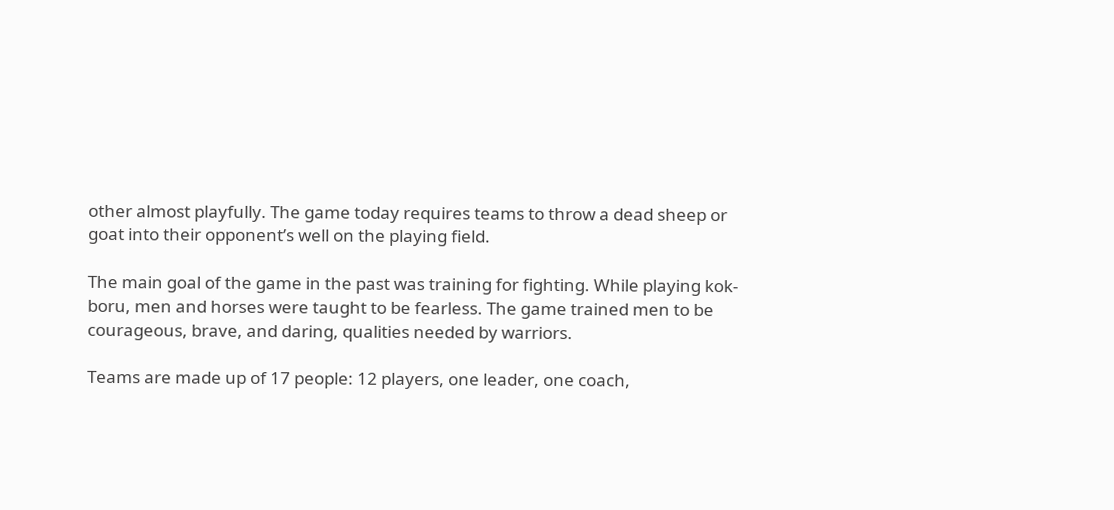other almost playfully. The game today requires teams to throw a dead sheep or goat into their opponent’s well on the playing field.

The main goal of the game in the past was training for fighting. While playing kok-boru, men and horses were taught to be fearless. The game trained men to be courageous, brave, and daring, qualities needed by warriors.

Teams are made up of 17 people: 12 players, one leader, one coach,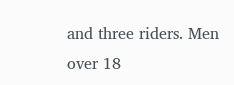and three riders. Men over 18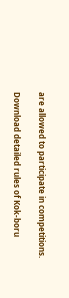are allowed to participate in competitions.

Download detailed rules of Kok-boru